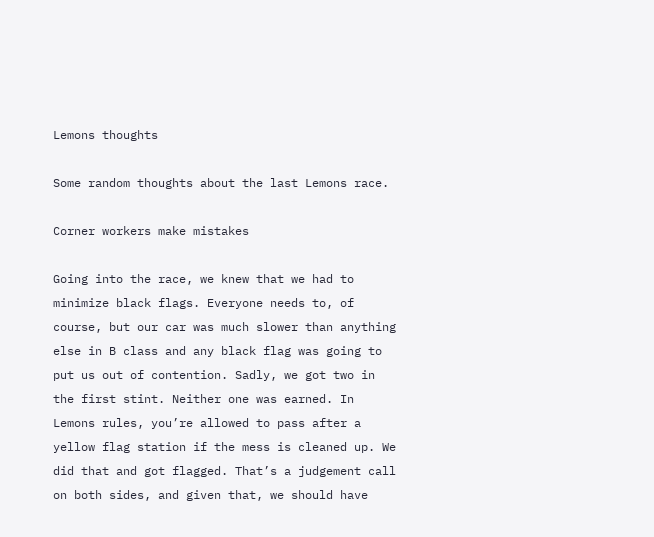Lemons thoughts

Some random thoughts about the last Lemons race.

Corner workers make mistakes

Going into the race, we knew that we had to minimize black flags. Everyone needs to, of course, but our car was much slower than anything else in B class and any black flag was going to put us out of contention. Sadly, we got two in the first stint. Neither one was earned. In Lemons rules, you’re allowed to pass after a yellow flag station if the mess is cleaned up. We did that and got flagged. That’s a judgement call on both sides, and given that, we should have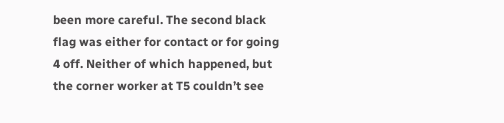been more careful. The second black flag was either for contact or for going 4 off. Neither of which happened, but the corner worker at T5 couldn’t see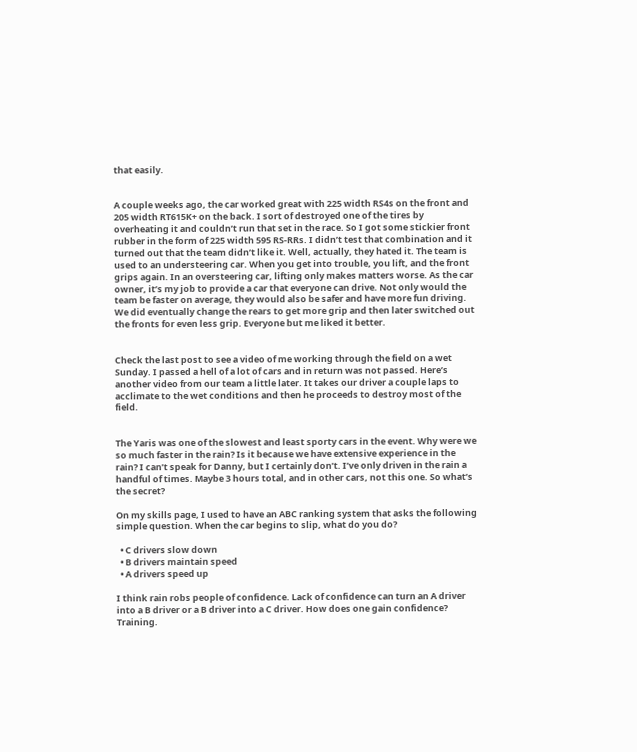that easily.


A couple weeks ago, the car worked great with 225 width RS4s on the front and 205 width RT615K+ on the back. I sort of destroyed one of the tires by overheating it and couldn’t run that set in the race. So I got some stickier front rubber in the form of 225 width 595 RS-RRs. I didn’t test that combination and it turned out that the team didn’t like it. Well, actually, they hated it. The team is used to an understeering car. When you get into trouble, you lift, and the front grips again. In an oversteering car, lifting only makes matters worse. As the car owner, it’s my job to provide a car that everyone can drive. Not only would the team be faster on average, they would also be safer and have more fun driving. We did eventually change the rears to get more grip and then later switched out the fronts for even less grip. Everyone but me liked it better.


Check the last post to see a video of me working through the field on a wet Sunday. I passed a hell of a lot of cars and in return was not passed. Here’s another video from our team a little later. It takes our driver a couple laps to acclimate to the wet conditions and then he proceeds to destroy most of the field.


The Yaris was one of the slowest and least sporty cars in the event. Why were we so much faster in the rain? Is it because we have extensive experience in the rain? I can’t speak for Danny, but I certainly don’t. I’ve only driven in the rain a handful of times. Maybe 3 hours total, and in other cars, not this one. So what’s the secret?

On my skills page, I used to have an ABC ranking system that asks the following simple question. When the car begins to slip, what do you do?

  • C drivers slow down
  • B drivers maintain speed
  • A drivers speed up

I think rain robs people of confidence. Lack of confidence can turn an A driver into a B driver or a B driver into a C driver. How does one gain confidence? Training.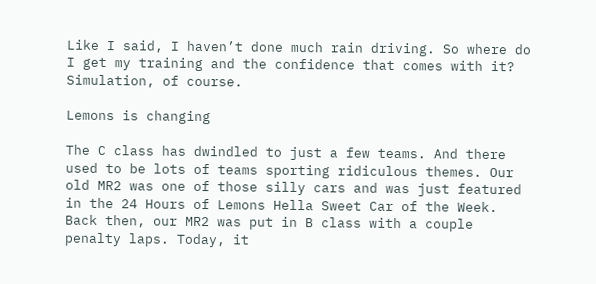Like I said, I haven’t done much rain driving. So where do I get my training and the confidence that comes with it? Simulation, of course.

Lemons is changing

The C class has dwindled to just a few teams. And there used to be lots of teams sporting ridiculous themes. Our old MR2 was one of those silly cars and was just featured in the 24 Hours of Lemons Hella Sweet Car of the Week. Back then, our MR2 was put in B class with a couple penalty laps. Today, it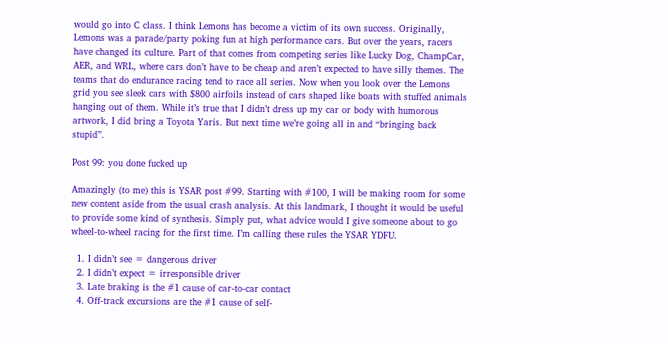would go into C class. I think Lemons has become a victim of its own success. Originally, Lemons was a parade/party poking fun at high performance cars. But over the years, racers have changed its culture. Part of that comes from competing series like Lucky Dog, ChampCar, AER, and WRL, where cars don’t have to be cheap and aren’t expected to have silly themes. The teams that do endurance racing tend to race all series. Now when you look over the Lemons grid you see sleek cars with $800 airfoils instead of cars shaped like boats with stuffed animals hanging out of them. While it’s true that I didn’t dress up my car or body with humorous artwork, I did bring a Toyota Yaris. But next time we’re going all in and “bringing back stupid”.

Post 99: you done fucked up

Amazingly (to me) this is YSAR post #99. Starting with #100, I will be making room for some new content aside from the usual crash analysis. At this landmark, I thought it would be useful to provide some kind of synthesis. Simply put, what advice would I give someone about to go wheel-to-wheel racing for the first time. I’m calling these rules the YSAR YDFU.

  1. I didn’t see = dangerous driver
  2. I didn’t expect = irresponsible driver
  3. Late braking is the #1 cause of car-to-car contact
  4. Off-track excursions are the #1 cause of self-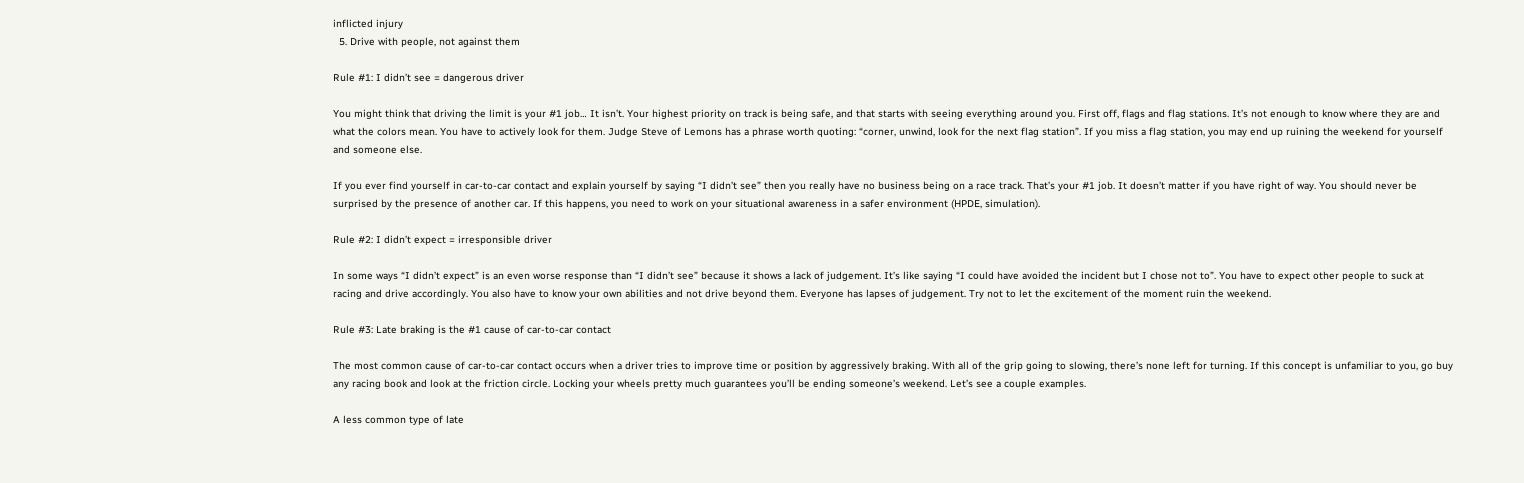inflicted injury
  5. Drive with people, not against them

Rule #1: I didn’t see = dangerous driver

You might think that driving the limit is your #1 job… It isn’t. Your highest priority on track is being safe, and that starts with seeing everything around you. First off, flags and flag stations. It’s not enough to know where they are and what the colors mean. You have to actively look for them. Judge Steve of Lemons has a phrase worth quoting: “corner, unwind, look for the next flag station”. If you miss a flag station, you may end up ruining the weekend for yourself and someone else.

If you ever find yourself in car-to-car contact and explain yourself by saying “I didn’t see” then you really have no business being on a race track. That’s your #1 job. It doesn’t matter if you have right of way. You should never be surprised by the presence of another car. If this happens, you need to work on your situational awareness in a safer environment (HPDE, simulation).

Rule #2: I didn’t expect = irresponsible driver

In some ways “I didn’t expect” is an even worse response than “I didn’t see” because it shows a lack of judgement. It’s like saying “I could have avoided the incident but I chose not to”. You have to expect other people to suck at racing and drive accordingly. You also have to know your own abilities and not drive beyond them. Everyone has lapses of judgement. Try not to let the excitement of the moment ruin the weekend.

Rule #3: Late braking is the #1 cause of car-to-car contact

The most common cause of car-to-car contact occurs when a driver tries to improve time or position by aggressively braking. With all of the grip going to slowing, there’s none left for turning. If this concept is unfamiliar to you, go buy any racing book and look at the friction circle. Locking your wheels pretty much guarantees you’ll be ending someone’s weekend. Let’s see a couple examples.

A less common type of late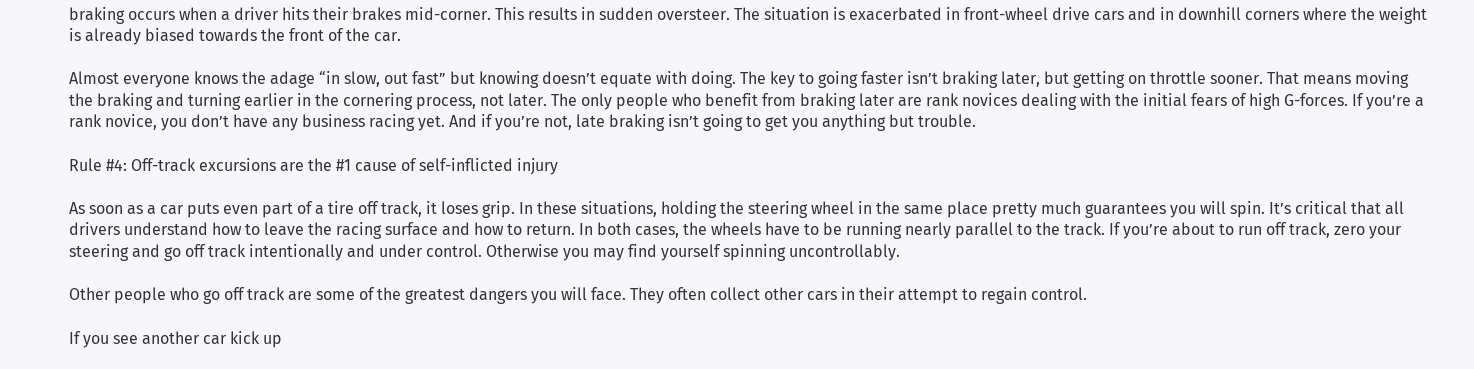braking occurs when a driver hits their brakes mid-corner. This results in sudden oversteer. The situation is exacerbated in front-wheel drive cars and in downhill corners where the weight is already biased towards the front of the car.

Almost everyone knows the adage “in slow, out fast” but knowing doesn’t equate with doing. The key to going faster isn’t braking later, but getting on throttle sooner. That means moving the braking and turning earlier in the cornering process, not later. The only people who benefit from braking later are rank novices dealing with the initial fears of high G-forces. If you’re a rank novice, you don’t have any business racing yet. And if you’re not, late braking isn’t going to get you anything but trouble.

Rule #4: Off-track excursions are the #1 cause of self-inflicted injury

As soon as a car puts even part of a tire off track, it loses grip. In these situations, holding the steering wheel in the same place pretty much guarantees you will spin. It’s critical that all drivers understand how to leave the racing surface and how to return. In both cases, the wheels have to be running nearly parallel to the track. If you’re about to run off track, zero your steering and go off track intentionally and under control. Otherwise you may find yourself spinning uncontrollably.

Other people who go off track are some of the greatest dangers you will face. They often collect other cars in their attempt to regain control.

If you see another car kick up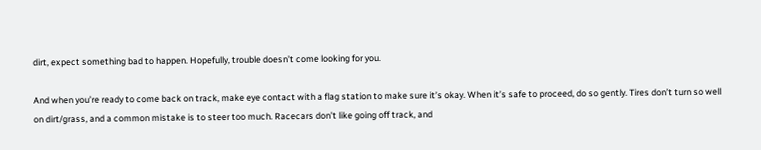dirt, expect something bad to happen. Hopefully, trouble doesn’t come looking for you.

And when you’re ready to come back on track, make eye contact with a flag station to make sure it’s okay. When it’s safe to proceed, do so gently. Tires don’t turn so well on dirt/grass, and a common mistake is to steer too much. Racecars don’t like going off track, and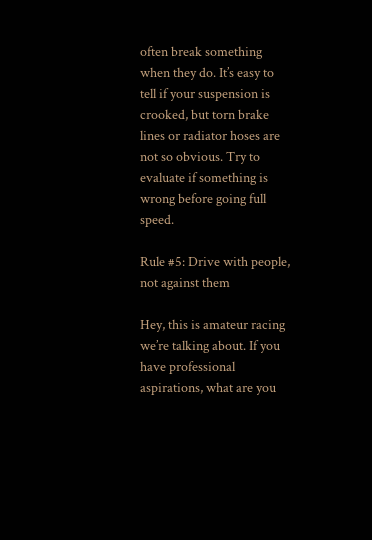often break something when they do. It’s easy to tell if your suspension is crooked, but torn brake lines or radiator hoses are not so obvious. Try to evaluate if something is wrong before going full speed.

Rule #5: Drive with people, not against them

Hey, this is amateur racing we’re talking about. If you have professional aspirations, what are you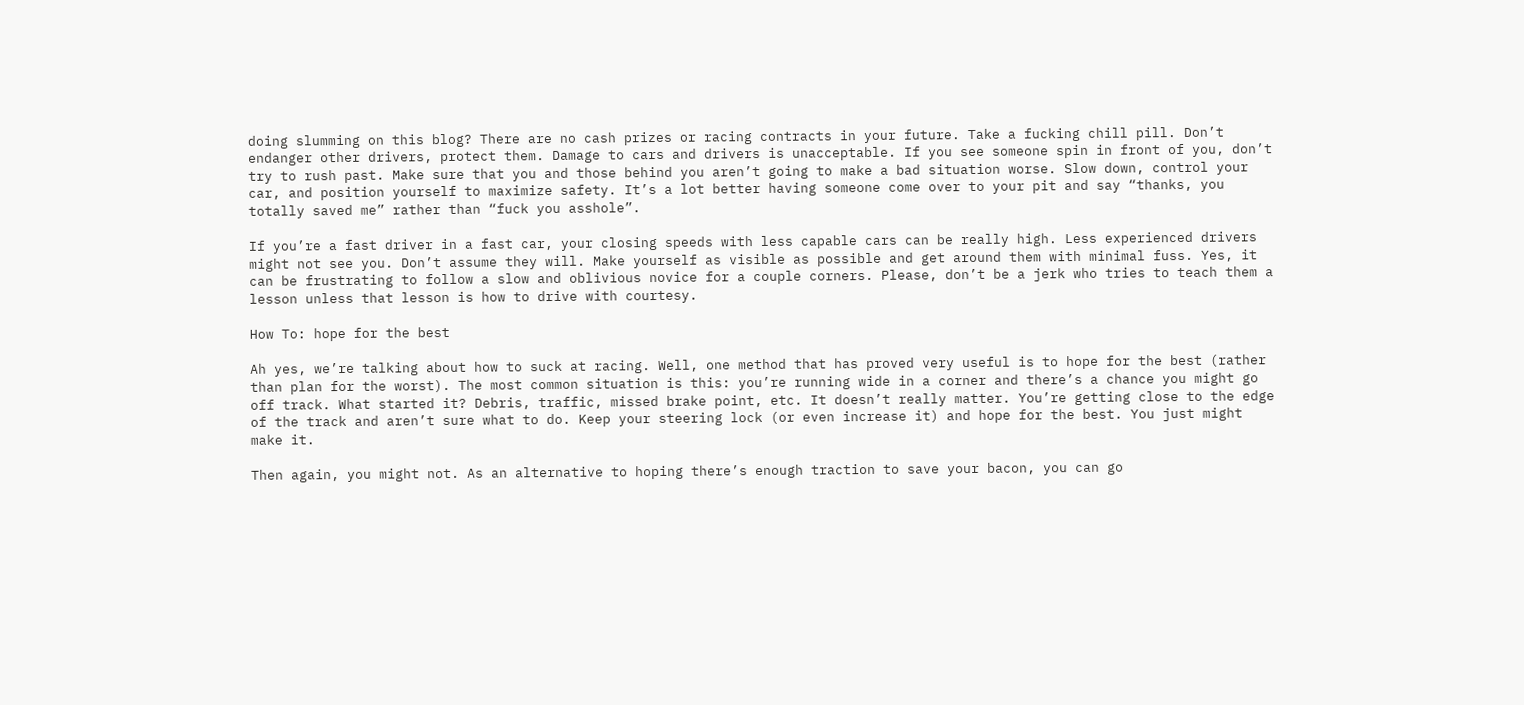doing slumming on this blog? There are no cash prizes or racing contracts in your future. Take a fucking chill pill. Don’t endanger other drivers, protect them. Damage to cars and drivers is unacceptable. If you see someone spin in front of you, don’t try to rush past. Make sure that you and those behind you aren’t going to make a bad situation worse. Slow down, control your car, and position yourself to maximize safety. It’s a lot better having someone come over to your pit and say “thanks, you totally saved me” rather than “fuck you asshole”.

If you’re a fast driver in a fast car, your closing speeds with less capable cars can be really high. Less experienced drivers might not see you. Don’t assume they will. Make yourself as visible as possible and get around them with minimal fuss. Yes, it can be frustrating to follow a slow and oblivious novice for a couple corners. Please, don’t be a jerk who tries to teach them a lesson unless that lesson is how to drive with courtesy.

How To: hope for the best

Ah yes, we’re talking about how to suck at racing. Well, one method that has proved very useful is to hope for the best (rather than plan for the worst). The most common situation is this: you’re running wide in a corner and there’s a chance you might go off track. What started it? Debris, traffic, missed brake point, etc. It doesn’t really matter. You’re getting close to the edge of the track and aren’t sure what to do. Keep your steering lock (or even increase it) and hope for the best. You just might make it.

Then again, you might not. As an alternative to hoping there’s enough traction to save your bacon, you can go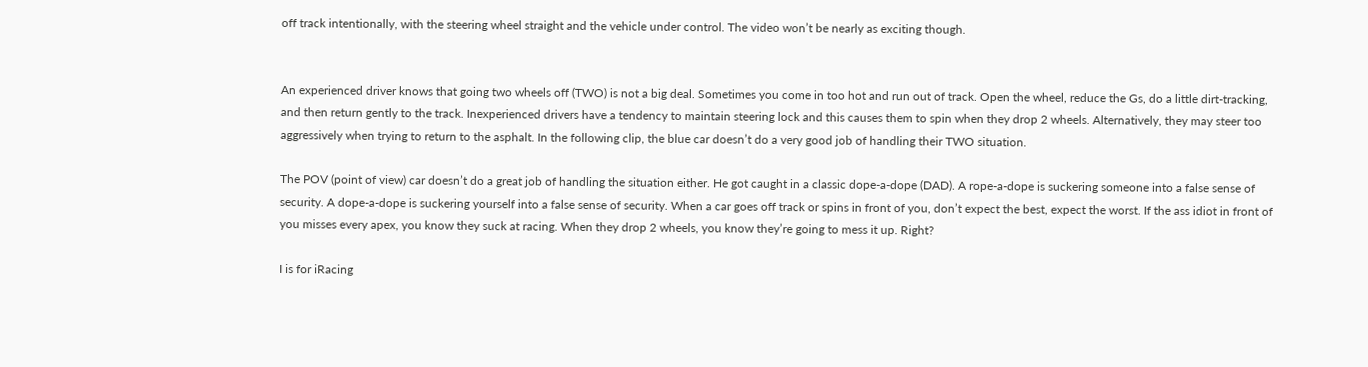off track intentionally, with the steering wheel straight and the vehicle under control. The video won’t be nearly as exciting though.


An experienced driver knows that going two wheels off (TWO) is not a big deal. Sometimes you come in too hot and run out of track. Open the wheel, reduce the Gs, do a little dirt-tracking, and then return gently to the track. Inexperienced drivers have a tendency to maintain steering lock and this causes them to spin when they drop 2 wheels. Alternatively, they may steer too aggressively when trying to return to the asphalt. In the following clip, the blue car doesn’t do a very good job of handling their TWO situation.

The POV (point of view) car doesn’t do a great job of handling the situation either. He got caught in a classic dope-a-dope (DAD). A rope-a-dope is suckering someone into a false sense of security. A dope-a-dope is suckering yourself into a false sense of security. When a car goes off track or spins in front of you, don’t expect the best, expect the worst. If the ass idiot in front of you misses every apex, you know they suck at racing. When they drop 2 wheels, you know they’re going to mess it up. Right?

I is for iRacing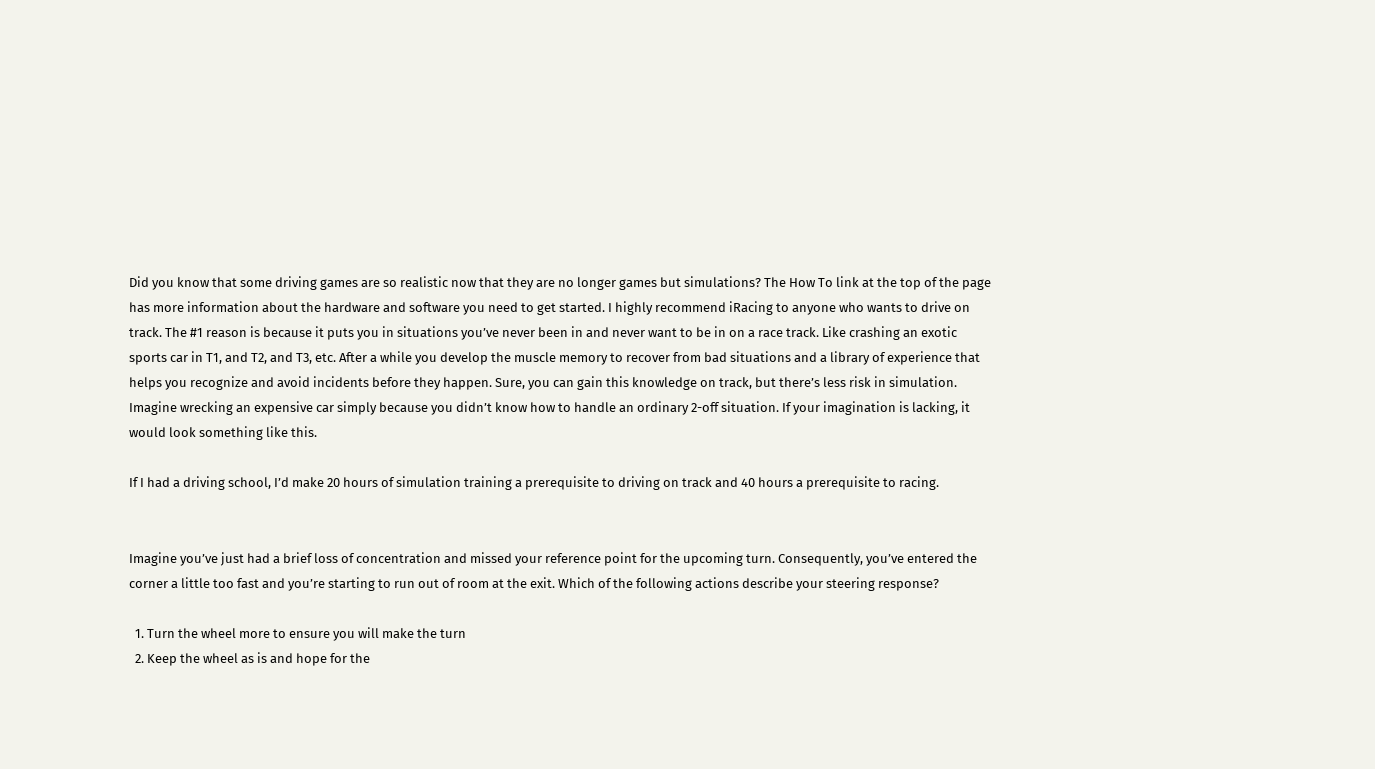Did you know that some driving games are so realistic now that they are no longer games but simulations? The How To link at the top of the page has more information about the hardware and software you need to get started. I highly recommend iRacing to anyone who wants to drive on track. The #1 reason is because it puts you in situations you’ve never been in and never want to be in on a race track. Like crashing an exotic sports car in T1, and T2, and T3, etc. After a while you develop the muscle memory to recover from bad situations and a library of experience that helps you recognize and avoid incidents before they happen. Sure, you can gain this knowledge on track, but there’s less risk in simulation. Imagine wrecking an expensive car simply because you didn’t know how to handle an ordinary 2-off situation. If your imagination is lacking, it would look something like this.

If I had a driving school, I’d make 20 hours of simulation training a prerequisite to driving on track and 40 hours a prerequisite to racing.


Imagine you’ve just had a brief loss of concentration and missed your reference point for the upcoming turn. Consequently, you’ve entered the corner a little too fast and you’re starting to run out of room at the exit. Which of the following actions describe your steering response?

  1. Turn the wheel more to ensure you will make the turn
  2. Keep the wheel as is and hope for the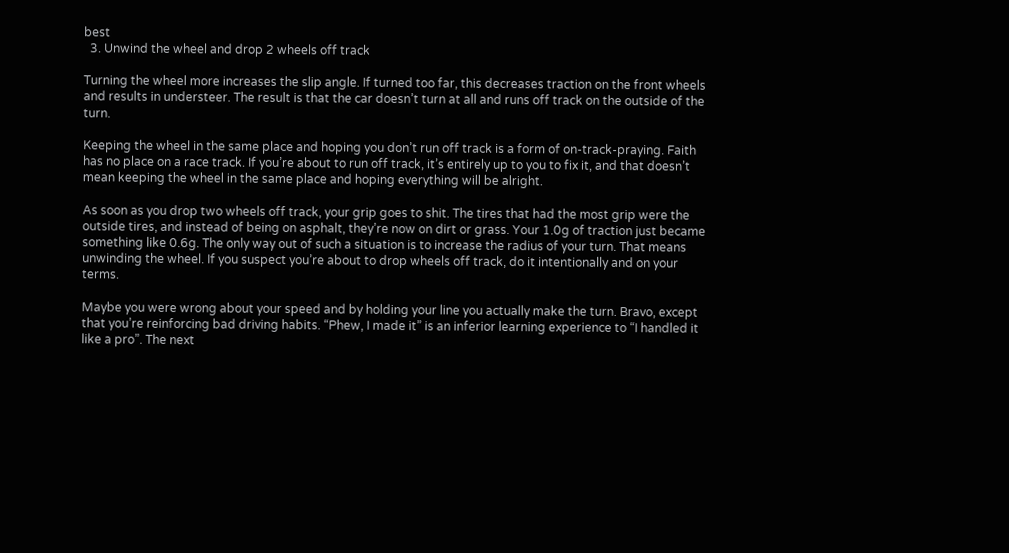best
  3. Unwind the wheel and drop 2 wheels off track

Turning the wheel more increases the slip angle. If turned too far, this decreases traction on the front wheels and results in understeer. The result is that the car doesn’t turn at all and runs off track on the outside of the turn.

Keeping the wheel in the same place and hoping you don’t run off track is a form of on-track-praying. Faith has no place on a race track. If you’re about to run off track, it’s entirely up to you to fix it, and that doesn’t mean keeping the wheel in the same place and hoping everything will be alright.

As soon as you drop two wheels off track, your grip goes to shit. The tires that had the most grip were the outside tires, and instead of being on asphalt, they’re now on dirt or grass. Your 1.0g of traction just became something like 0.6g. The only way out of such a situation is to increase the radius of your turn. That means unwinding the wheel. If you suspect you’re about to drop wheels off track, do it intentionally and on your terms.

Maybe you were wrong about your speed and by holding your line you actually make the turn. Bravo, except that you’re reinforcing bad driving habits. “Phew, I made it” is an inferior learning experience to “I handled it like a pro”. The next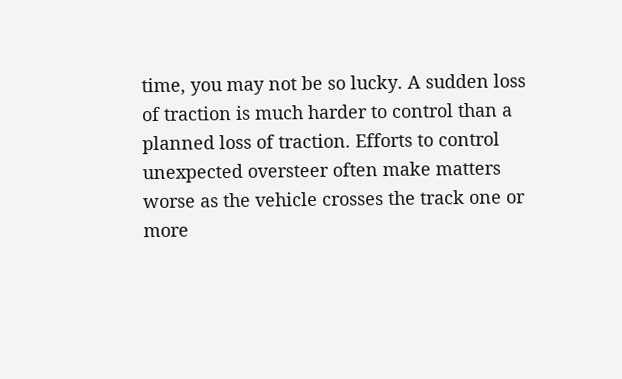time, you may not be so lucky. A sudden loss of traction is much harder to control than a planned loss of traction. Efforts to control unexpected oversteer often make matters worse as the vehicle crosses the track one or more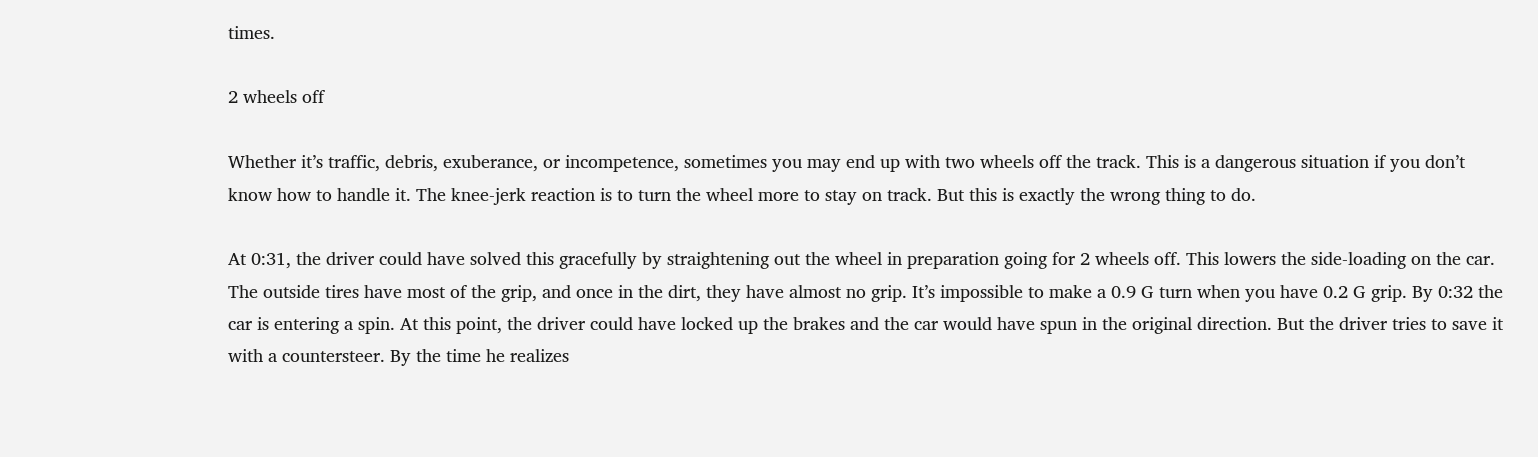times.

2 wheels off

Whether it’s traffic, debris, exuberance, or incompetence, sometimes you may end up with two wheels off the track. This is a dangerous situation if you don’t know how to handle it. The knee-jerk reaction is to turn the wheel more to stay on track. But this is exactly the wrong thing to do.

At 0:31, the driver could have solved this gracefully by straightening out the wheel in preparation going for 2 wheels off. This lowers the side-loading on the car. The outside tires have most of the grip, and once in the dirt, they have almost no grip. It’s impossible to make a 0.9 G turn when you have 0.2 G grip. By 0:32 the car is entering a spin. At this point, the driver could have locked up the brakes and the car would have spun in the original direction. But the driver tries to save it with a countersteer. By the time he realizes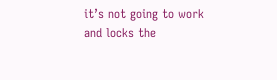it’s not going to work and locks the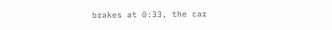brakes at 0:33, the car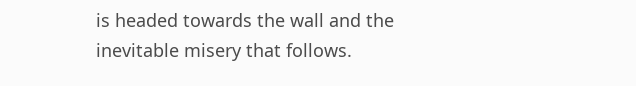is headed towards the wall and the inevitable misery that follows.